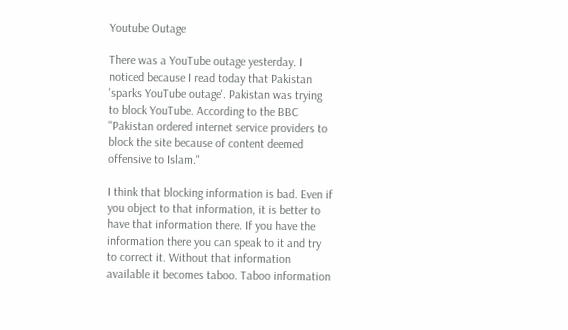Youtube Outage

There was a YouTube outage yesterday. I noticed because I read today that Pakistan 'sparks YouTube outage'. Pakistan was trying to block YouTube. According to the BBC "Pakistan ordered internet service providers to block the site because of content deemed offensive to Islam."

I think that blocking information is bad. Even if you object to that information, it is better to have that information there. If you have the information there you can speak to it and try to correct it. Without that information available it becomes taboo. Taboo information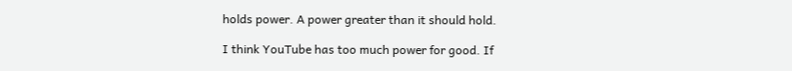holds power. A power greater than it should hold.

I think YouTube has too much power for good. If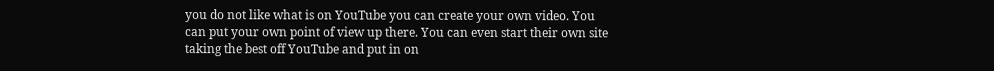you do not like what is on YouTube you can create your own video. You can put your own point of view up there. You can even start their own site taking the best off YouTube and put in on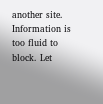another site. Information is too fluid to block. Let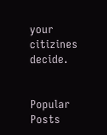your citizines decide.


Popular Posts